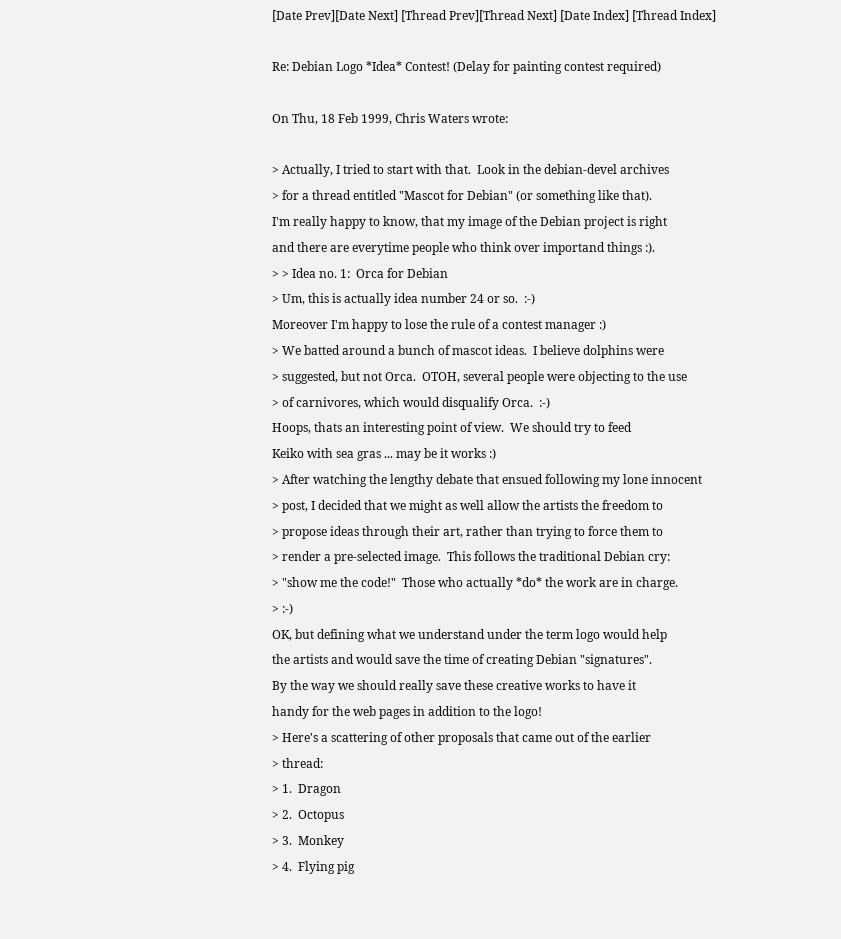[Date Prev][Date Next] [Thread Prev][Thread Next] [Date Index] [Thread Index]

Re: Debian Logo *Idea* Contest! (Delay for painting contest required)

On Thu, 18 Feb 1999, Chris Waters wrote:

> Actually, I tried to start with that.  Look in the debian-devel archives
> for a thread entitled "Mascot for Debian" (or something like that).
I'm really happy to know, that my image of the Debian project is right
and there are everytime people who think over importand things :).
> > Idea no. 1:  Orca for Debian
> Um, this is actually idea number 24 or so.  :-)
Moreover I'm happy to lose the rule of a contest manager :)
> We batted around a bunch of mascot ideas.  I believe dolphins were
> suggested, but not Orca.  OTOH, several people were objecting to the use
> of carnivores, which would disqualify Orca.  :-)
Hoops, thats an interesting point of view.  We should try to feed
Keiko with sea gras ... may be it works :)
> After watching the lengthy debate that ensued following my lone innocent
> post, I decided that we might as well allow the artists the freedom to
> propose ideas through their art, rather than trying to force them to
> render a pre-selected image.  This follows the traditional Debian cry:
> "show me the code!"  Those who actually *do* the work are in charge.
> :-)
OK, but defining what we understand under the term logo would help
the artists and would save the time of creating Debian "signatures".
By the way we should really save these creative works to have it
handy for the web pages in addition to the logo!
> Here's a scattering of other proposals that came out of the earlier
> thread:
> 1.  Dragon
> 2.  Octopus
> 3.  Monkey
> 4.  Flying pig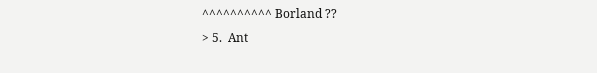^^^^^^^^^^ Borland ??
> 5.  Ant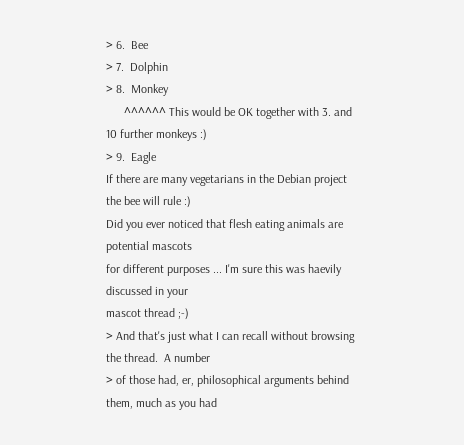> 6.  Bee
> 7.  Dolphin
> 8.  Monkey
      ^^^^^^ This would be OK together with 3. and 10 further monkeys :)
> 9.  Eagle
If there are many vegetarians in the Debian project the bee will rule :)
Did you ever noticed that flesh eating animals are potential mascots
for different purposes ... I'm sure this was haevily discussed in your
mascot thread ;-)
> And that's just what I can recall without browsing the thread.  A number
> of those had, er, philosophical arguments behind them, much as you had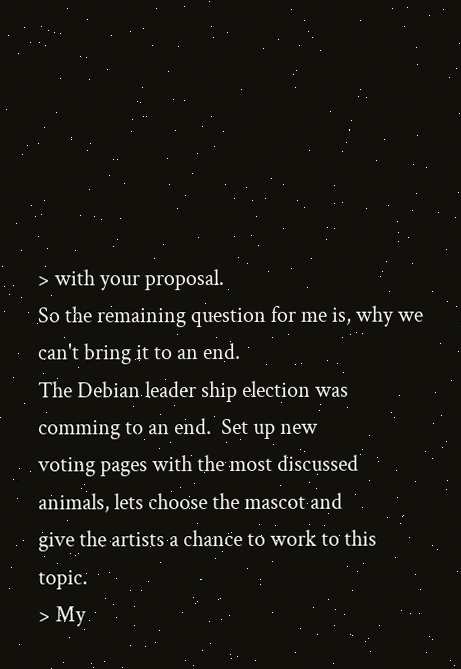> with your proposal.
So the remaining question for me is, why we can't bring it to an end.
The Debian leader ship election was comming to an end.  Set up new
voting pages with the most discussed animals, lets choose the mascot and
give the artists a chance to work to this topic.
> My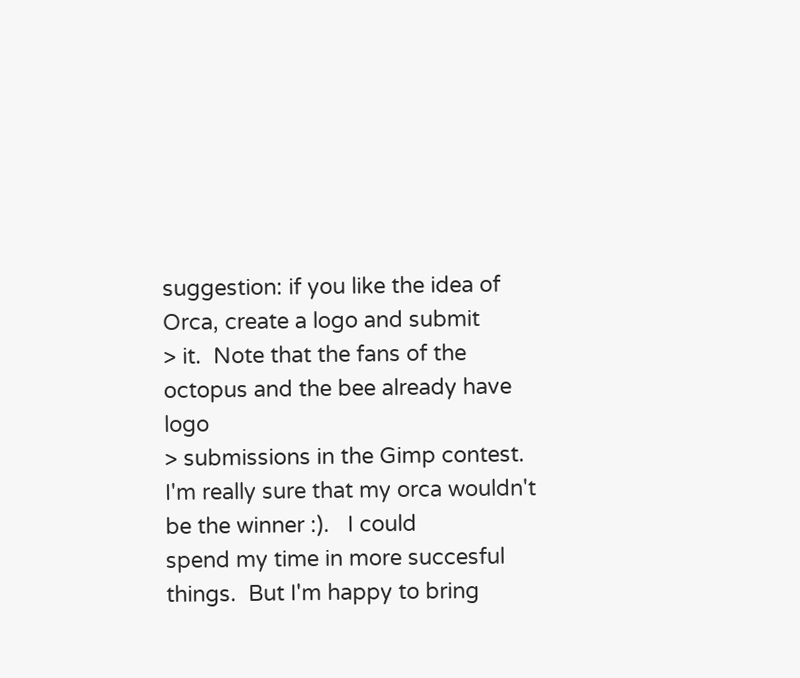suggestion: if you like the idea of Orca, create a logo and submit
> it.  Note that the fans of the octopus and the bee already have logo
> submissions in the Gimp contest.
I'm really sure that my orca wouldn't be the winner :).   I could
spend my time in more succesful things.  But I'm happy to bring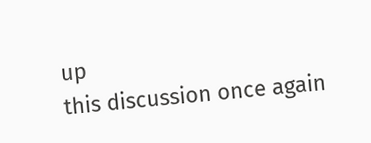up
this discussion once again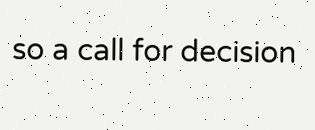so a call for decision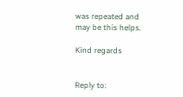was repeated and
may be this helps.

Kind regards


Reply to: